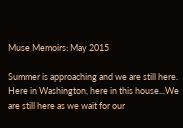Muse Memoirs: May 2015

Summer is approaching and we are still here. Here in Washington, here in this house...We are still here as we wait for our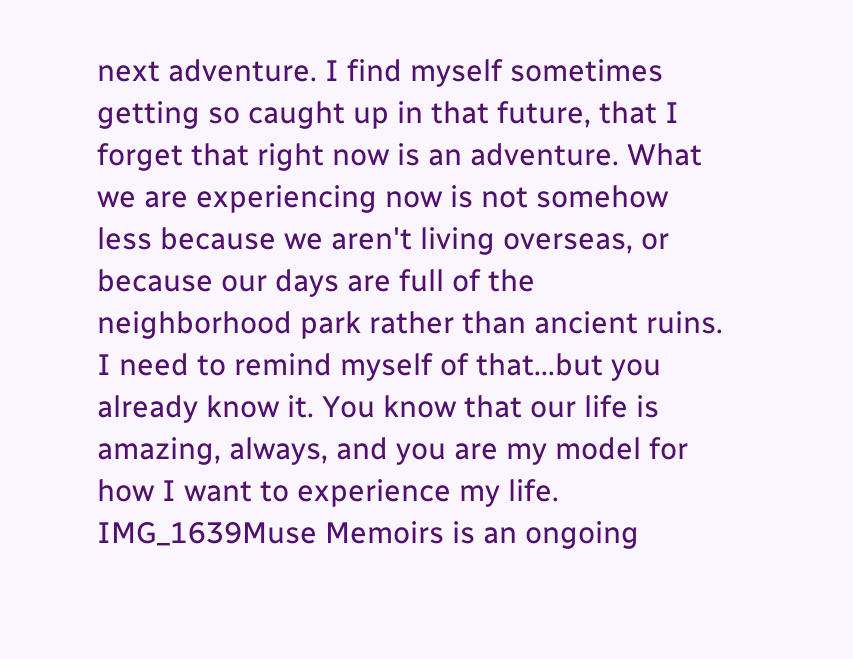next adventure. I find myself sometimes getting so caught up in that future, that I forget that right now is an adventure. What we are experiencing now is not somehow less because we aren't living overseas, or because our days are full of the neighborhood park rather than ancient ruins. I need to remind myself of that...but you already know it. You know that our life is amazing, always, and you are my model for how I want to experience my life. IMG_1639Muse Memoirs is an ongoing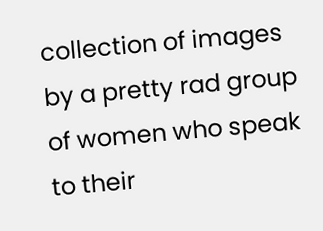collection of images by a pretty rad group of women who speak to their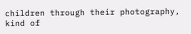children through their photography, kind of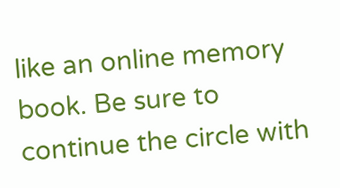like an online memory book. Be sure to continue the circle with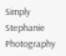Simply Stephanie Photography